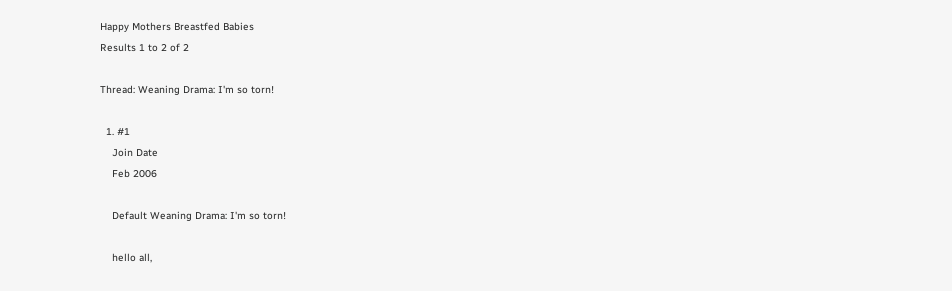Happy Mothers Breastfed Babies
Results 1 to 2 of 2

Thread: Weaning Drama: I'm so torn!

  1. #1
    Join Date
    Feb 2006

    Default Weaning Drama: I'm so torn!

    hello all,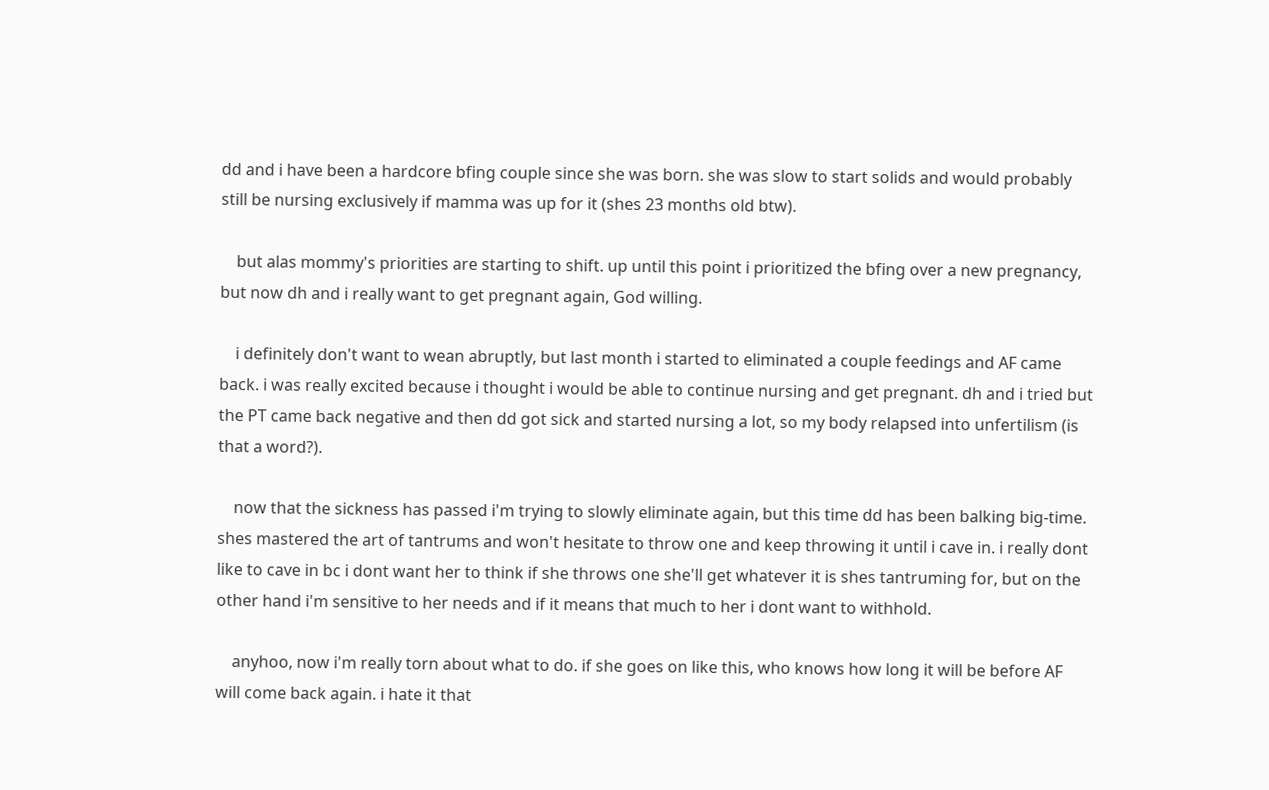dd and i have been a hardcore bfing couple since she was born. she was slow to start solids and would probably still be nursing exclusively if mamma was up for it (shes 23 months old btw).

    but alas mommy's priorities are starting to shift. up until this point i prioritized the bfing over a new pregnancy, but now dh and i really want to get pregnant again, God willing.

    i definitely don't want to wean abruptly, but last month i started to eliminated a couple feedings and AF came back. i was really excited because i thought i would be able to continue nursing and get pregnant. dh and i tried but the PT came back negative and then dd got sick and started nursing a lot, so my body relapsed into unfertilism (is that a word?).

    now that the sickness has passed i'm trying to slowly eliminate again, but this time dd has been balking big-time. shes mastered the art of tantrums and won't hesitate to throw one and keep throwing it until i cave in. i really dont like to cave in bc i dont want her to think if she throws one she'll get whatever it is shes tantruming for, but on the other hand i'm sensitive to her needs and if it means that much to her i dont want to withhold.

    anyhoo, now i'm really torn about what to do. if she goes on like this, who knows how long it will be before AF will come back again. i hate it that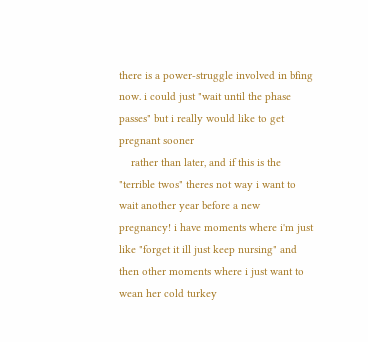there is a power-struggle involved in bfing now. i could just "wait until the phase passes" but i really would like to get pregnant sooner
    rather than later, and if this is the "terrible twos" theres not way i want to wait another year before a new pregnancy! i have moments where i'm just like "forget it ill just keep nursing" and then other moments where i just want to wean her cold turkey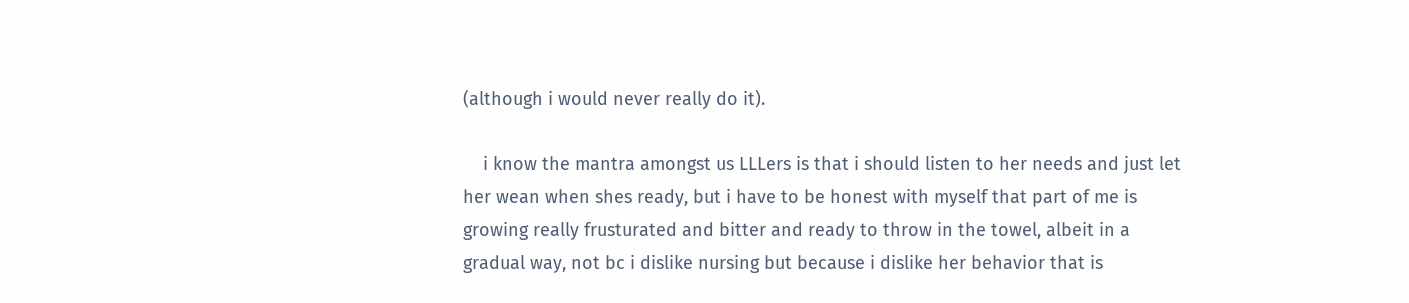(although i would never really do it).

    i know the mantra amongst us LLLers is that i should listen to her needs and just let her wean when shes ready, but i have to be honest with myself that part of me is growing really frusturated and bitter and ready to throw in the towel, albeit in a gradual way, not bc i dislike nursing but because i dislike her behavior that is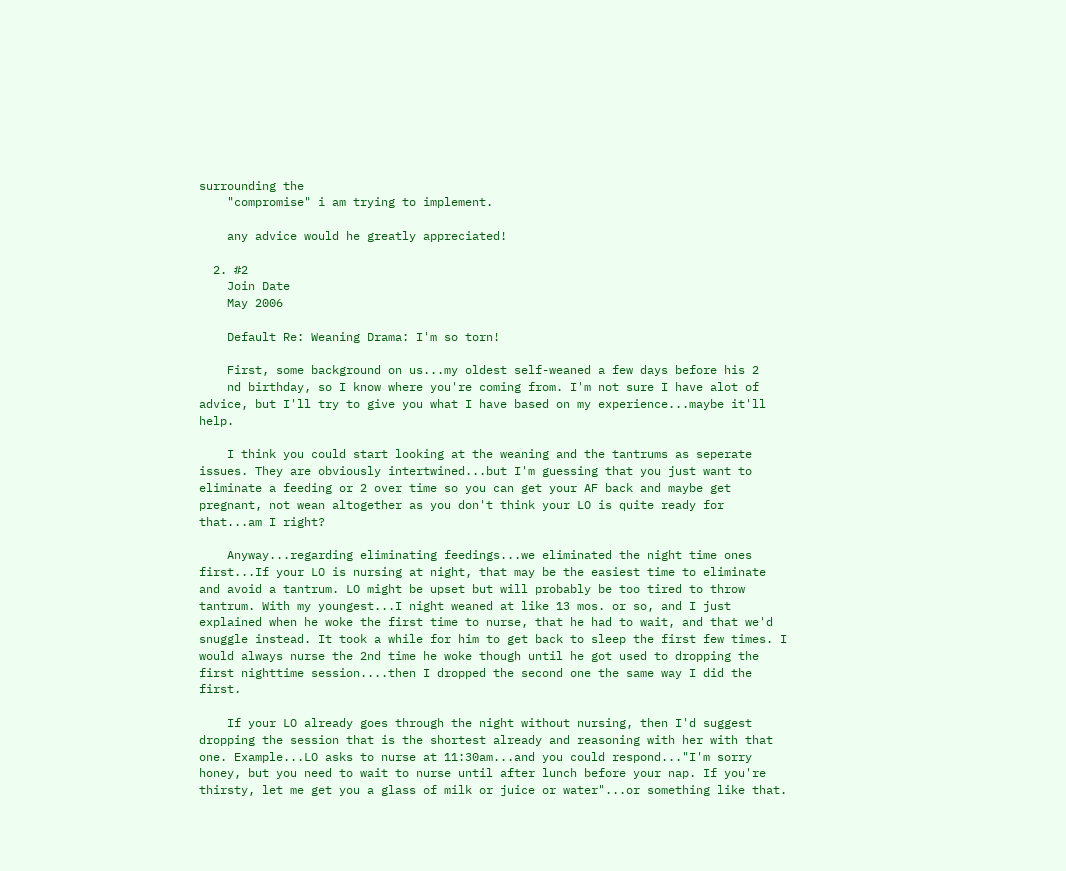surrounding the
    "compromise" i am trying to implement.

    any advice would he greatly appreciated!

  2. #2
    Join Date
    May 2006

    Default Re: Weaning Drama: I'm so torn!

    First, some background on us...my oldest self-weaned a few days before his 2
    nd birthday, so I know where you're coming from. I'm not sure I have alot of advice, but I'll try to give you what I have based on my experience...maybe it'll help.

    I think you could start looking at the weaning and the tantrums as seperate issues. They are obviously intertwined...but I'm guessing that you just want to eliminate a feeding or 2 over time so you can get your AF back and maybe get pregnant, not wean altogether as you don't think your LO is quite ready for that...am I right?

    Anyway...regarding eliminating feedings...we eliminated the night time ones first...If your LO is nursing at night, that may be the easiest time to eliminate and avoid a tantrum. LO might be upset but will probably be too tired to throw tantrum. With my youngest...I night weaned at like 13 mos. or so, and I just explained when he woke the first time to nurse, that he had to wait, and that we'd snuggle instead. It took a while for him to get back to sleep the first few times. I would always nurse the 2nd time he woke though until he got used to dropping the first nighttime session....then I dropped the second one the same way I did the first.

    If your LO already goes through the night without nursing, then I'd suggest dropping the session that is the shortest already and reasoning with her with that one. Example...LO asks to nurse at 11:30am...and you could respond..."I'm sorry honey, but you need to wait to nurse until after lunch before your nap. If you're thirsty, let me get you a glass of milk or juice or water"...or something like that.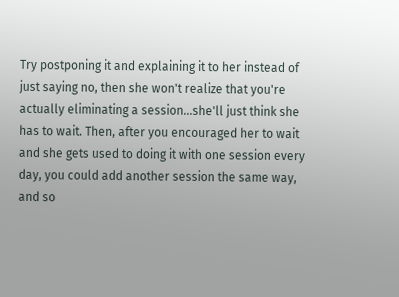Try postponing it and explaining it to her instead of just saying no, then she won't realize that you're actually eliminating a session...she'll just think she has to wait. Then, after you encouraged her to wait and she gets used to doing it with one session every day, you could add another session the same way, and so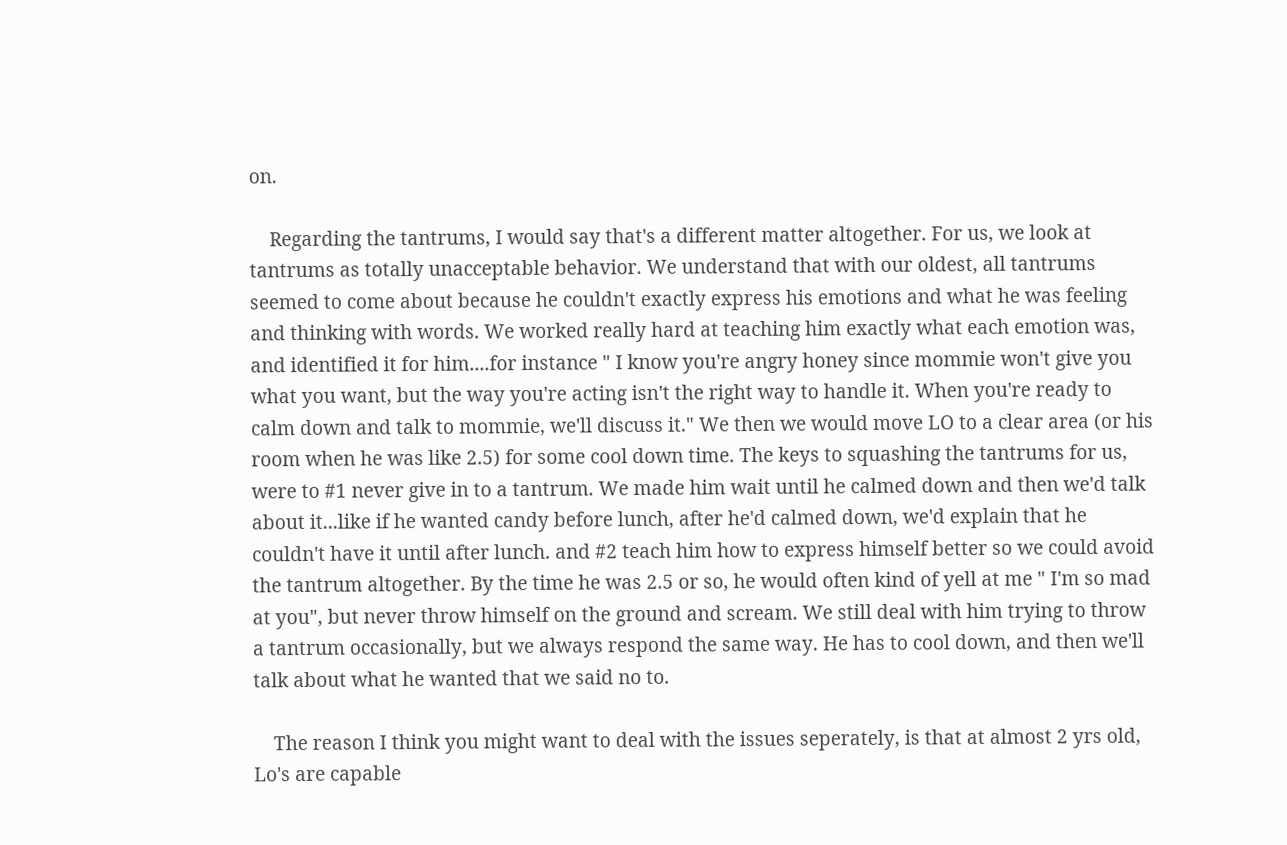on.

    Regarding the tantrums, I would say that's a different matter altogether. For us, we look at tantrums as totally unacceptable behavior. We understand that with our oldest, all tantrums seemed to come about because he couldn't exactly express his emotions and what he was feeling and thinking with words. We worked really hard at teaching him exactly what each emotion was, and identified it for him....for instance " I know you're angry honey since mommie won't give you what you want, but the way you're acting isn't the right way to handle it. When you're ready to calm down and talk to mommie, we'll discuss it." We then we would move LO to a clear area (or his room when he was like 2.5) for some cool down time. The keys to squashing the tantrums for us, were to #1 never give in to a tantrum. We made him wait until he calmed down and then we'd talk about it...like if he wanted candy before lunch, after he'd calmed down, we'd explain that he couldn't have it until after lunch. and #2 teach him how to express himself better so we could avoid the tantrum altogether. By the time he was 2.5 or so, he would often kind of yell at me " I'm so mad at you", but never throw himself on the ground and scream. We still deal with him trying to throw a tantrum occasionally, but we always respond the same way. He has to cool down, and then we'll talk about what he wanted that we said no to.

    The reason I think you might want to deal with the issues seperately, is that at almost 2 yrs old, Lo's are capable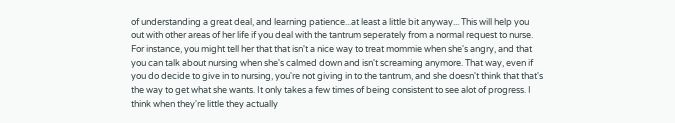of understanding a great deal, and learning patience...at least a little bit anyway... This will help you out with other areas of her life if you deal with the tantrum seperately from a normal request to nurse. For instance, you might tell her that that isn't a nice way to treat mommie when she's angry, and that you can talk about nursing when she's calmed down and isn't screaming anymore. That way, even if you do decide to give in to nursing, you're not giving in to the tantrum, and she doesn't think that that's the way to get what she wants. It only takes a few times of being consistent to see alot of progress. I think when they're little they actually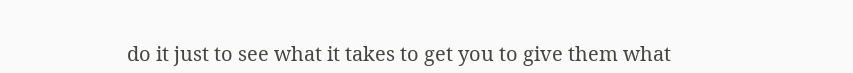do it just to see what it takes to get you to give them what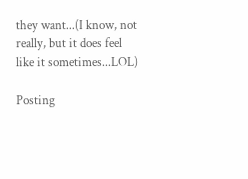they want...(I know, not really, but it does feel like it sometimes...LOL)

Posting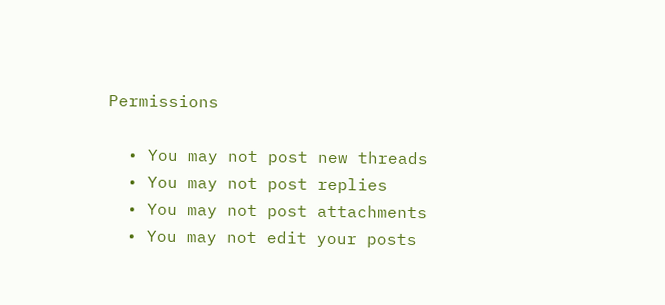Permissions

  • You may not post new threads
  • You may not post replies
  • You may not post attachments
  • You may not edit your posts